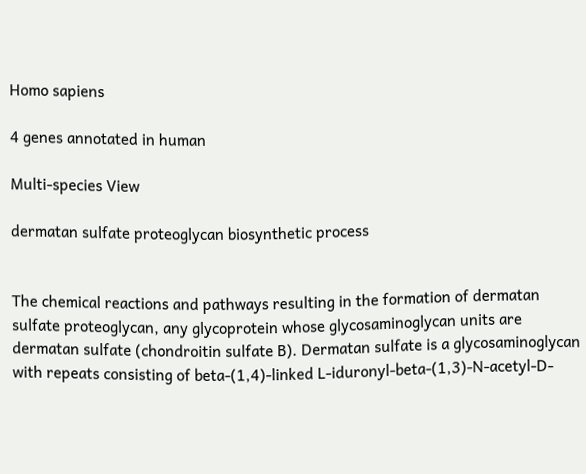Homo sapiens

4 genes annotated in human

Multi-species View

dermatan sulfate proteoglycan biosynthetic process


The chemical reactions and pathways resulting in the formation of dermatan sulfate proteoglycan, any glycoprotein whose glycosaminoglycan units are dermatan sulfate (chondroitin sulfate B). Dermatan sulfate is a glycosaminoglycan with repeats consisting of beta-(1,4)-linked L-iduronyl-beta-(1,3)-N-acetyl-D-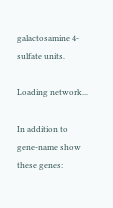galactosamine 4-sulfate units.

Loading network...

In addition to gene-name show these genes: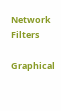Network Filters

Graphical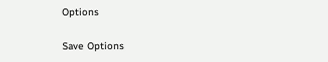Options

Save Options